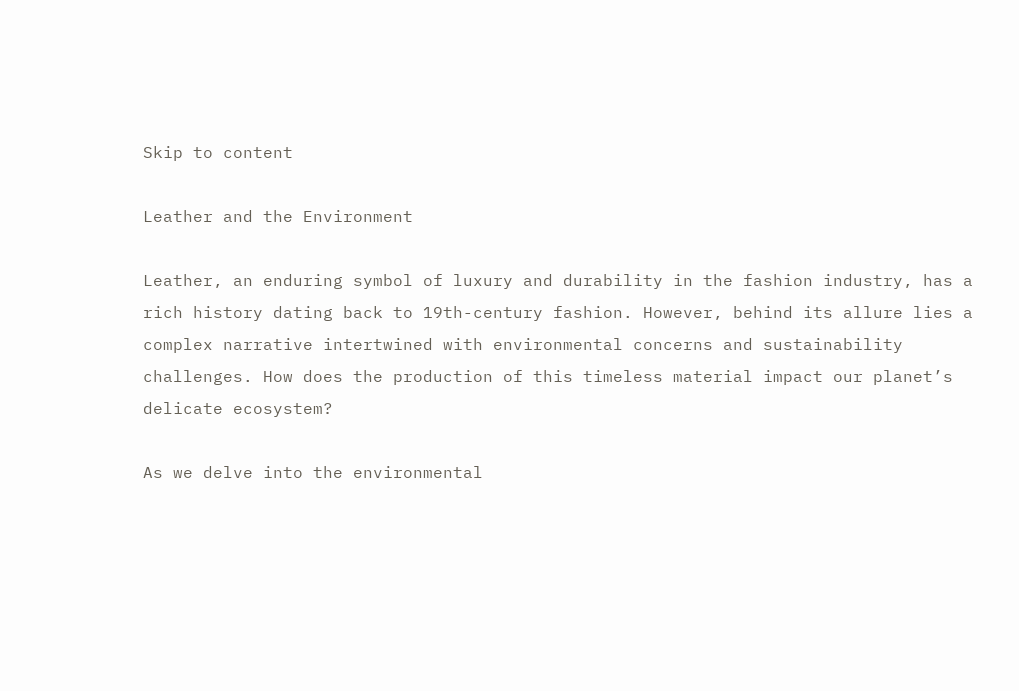Skip to content

Leather and the Environment

Leather, an enduring symbol of luxury and durability in the fashion industry, has a rich history dating back to 19th-century fashion. However, behind its allure lies a complex narrative intertwined with environmental concerns and sustainability challenges. How does the production of this timeless material impact our planet’s delicate ecosystem?

As we delve into the environmental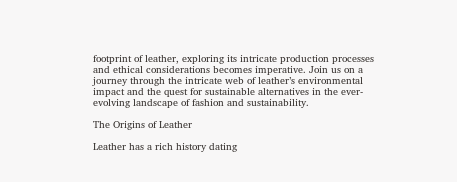footprint of leather, exploring its intricate production processes and ethical considerations becomes imperative. Join us on a journey through the intricate web of leather’s environmental impact and the quest for sustainable alternatives in the ever-evolving landscape of fashion and sustainability.

The Origins of Leather

Leather has a rich history dating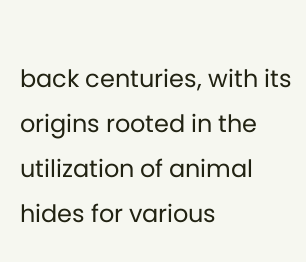back centuries, with its origins rooted in the utilization of animal hides for various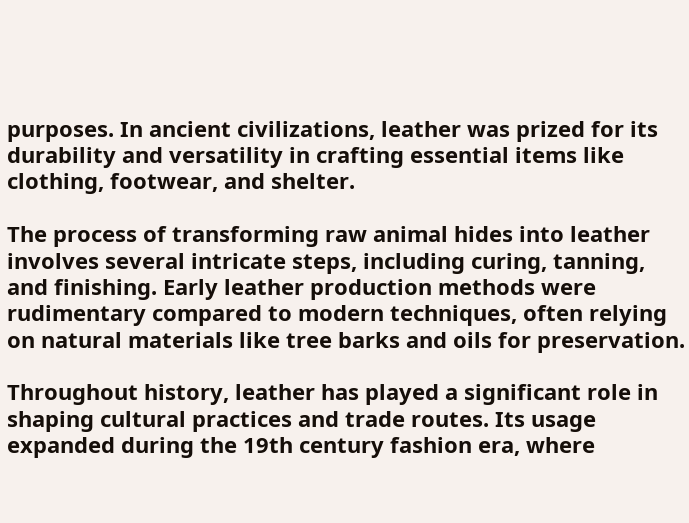purposes. In ancient civilizations, leather was prized for its durability and versatility in crafting essential items like clothing, footwear, and shelter.

The process of transforming raw animal hides into leather involves several intricate steps, including curing, tanning, and finishing. Early leather production methods were rudimentary compared to modern techniques, often relying on natural materials like tree barks and oils for preservation.

Throughout history, leather has played a significant role in shaping cultural practices and trade routes. Its usage expanded during the 19th century fashion era, where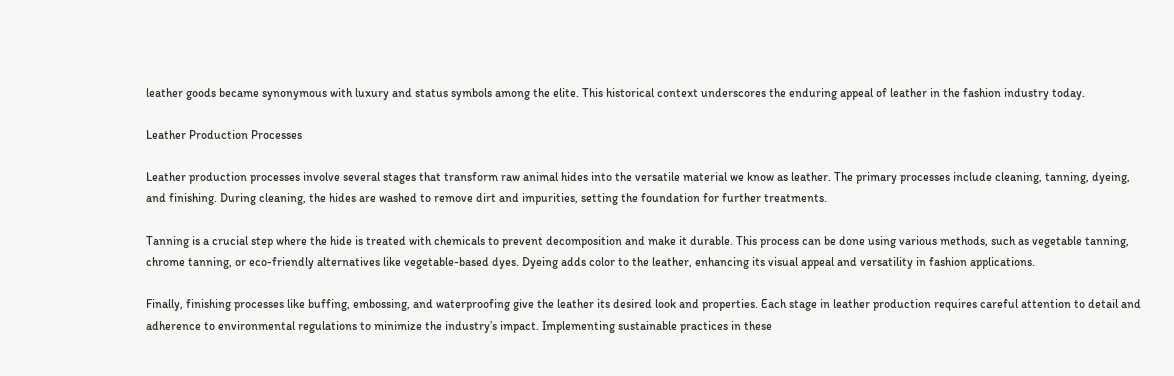leather goods became synonymous with luxury and status symbols among the elite. This historical context underscores the enduring appeal of leather in the fashion industry today.

Leather Production Processes

Leather production processes involve several stages that transform raw animal hides into the versatile material we know as leather. The primary processes include cleaning, tanning, dyeing, and finishing. During cleaning, the hides are washed to remove dirt and impurities, setting the foundation for further treatments.

Tanning is a crucial step where the hide is treated with chemicals to prevent decomposition and make it durable. This process can be done using various methods, such as vegetable tanning, chrome tanning, or eco-friendly alternatives like vegetable-based dyes. Dyeing adds color to the leather, enhancing its visual appeal and versatility in fashion applications.

Finally, finishing processes like buffing, embossing, and waterproofing give the leather its desired look and properties. Each stage in leather production requires careful attention to detail and adherence to environmental regulations to minimize the industry’s impact. Implementing sustainable practices in these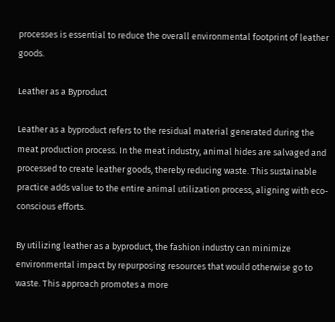processes is essential to reduce the overall environmental footprint of leather goods.

Leather as a Byproduct

Leather as a byproduct refers to the residual material generated during the meat production process. In the meat industry, animal hides are salvaged and processed to create leather goods, thereby reducing waste. This sustainable practice adds value to the entire animal utilization process, aligning with eco-conscious efforts.

By utilizing leather as a byproduct, the fashion industry can minimize environmental impact by repurposing resources that would otherwise go to waste. This approach promotes a more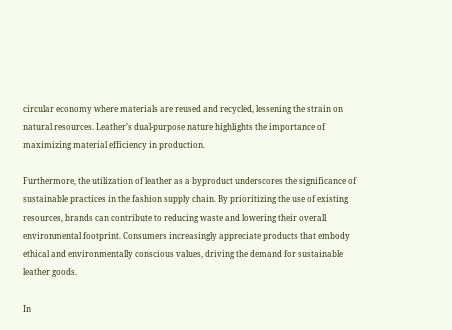circular economy where materials are reused and recycled, lessening the strain on natural resources. Leather’s dual-purpose nature highlights the importance of maximizing material efficiency in production.

Furthermore, the utilization of leather as a byproduct underscores the significance of sustainable practices in the fashion supply chain. By prioritizing the use of existing resources, brands can contribute to reducing waste and lowering their overall environmental footprint. Consumers increasingly appreciate products that embody ethical and environmentally conscious values, driving the demand for sustainable leather goods.

In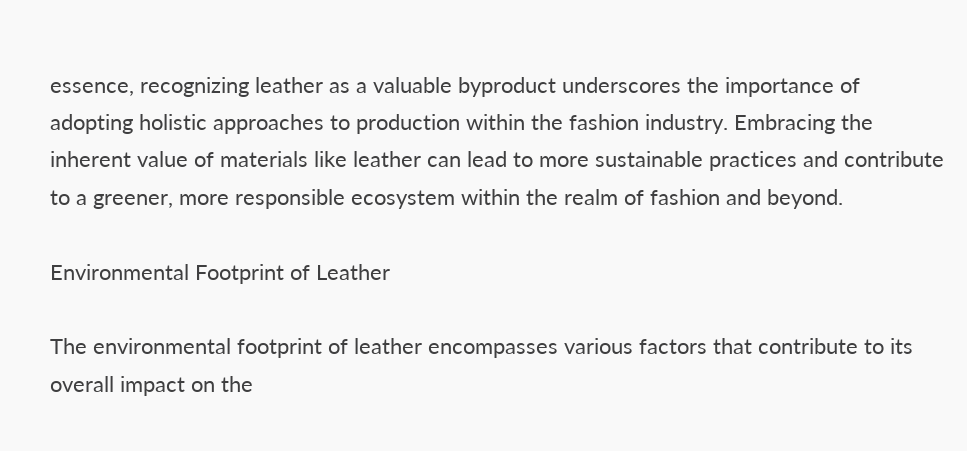essence, recognizing leather as a valuable byproduct underscores the importance of adopting holistic approaches to production within the fashion industry. Embracing the inherent value of materials like leather can lead to more sustainable practices and contribute to a greener, more responsible ecosystem within the realm of fashion and beyond.

Environmental Footprint of Leather

The environmental footprint of leather encompasses various factors that contribute to its overall impact on the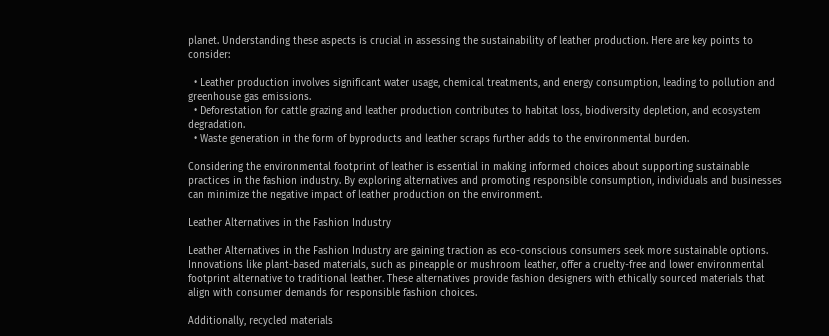planet. Understanding these aspects is crucial in assessing the sustainability of leather production. Here are key points to consider:

  • Leather production involves significant water usage, chemical treatments, and energy consumption, leading to pollution and greenhouse gas emissions.
  • Deforestation for cattle grazing and leather production contributes to habitat loss, biodiversity depletion, and ecosystem degradation.
  • Waste generation in the form of byproducts and leather scraps further adds to the environmental burden.

Considering the environmental footprint of leather is essential in making informed choices about supporting sustainable practices in the fashion industry. By exploring alternatives and promoting responsible consumption, individuals and businesses can minimize the negative impact of leather production on the environment.

Leather Alternatives in the Fashion Industry

Leather Alternatives in the Fashion Industry are gaining traction as eco-conscious consumers seek more sustainable options. Innovations like plant-based materials, such as pineapple or mushroom leather, offer a cruelty-free and lower environmental footprint alternative to traditional leather. These alternatives provide fashion designers with ethically sourced materials that align with consumer demands for responsible fashion choices.

Additionally, recycled materials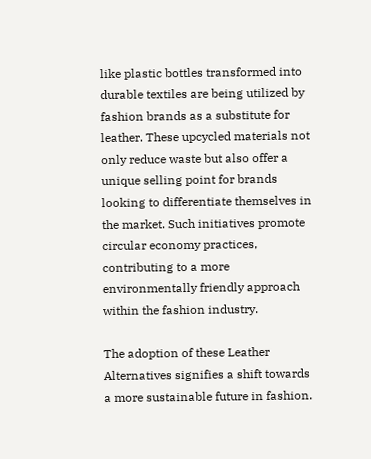like plastic bottles transformed into durable textiles are being utilized by fashion brands as a substitute for leather. These upcycled materials not only reduce waste but also offer a unique selling point for brands looking to differentiate themselves in the market. Such initiatives promote circular economy practices, contributing to a more environmentally friendly approach within the fashion industry.

The adoption of these Leather Alternatives signifies a shift towards a more sustainable future in fashion.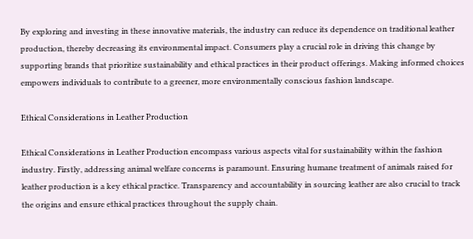By exploring and investing in these innovative materials, the industry can reduce its dependence on traditional leather production, thereby decreasing its environmental impact. Consumers play a crucial role in driving this change by supporting brands that prioritize sustainability and ethical practices in their product offerings. Making informed choices empowers individuals to contribute to a greener, more environmentally conscious fashion landscape.

Ethical Considerations in Leather Production

Ethical Considerations in Leather Production encompass various aspects vital for sustainability within the fashion industry. Firstly, addressing animal welfare concerns is paramount. Ensuring humane treatment of animals raised for leather production is a key ethical practice. Transparency and accountability in sourcing leather are also crucial to track the origins and ensure ethical practices throughout the supply chain.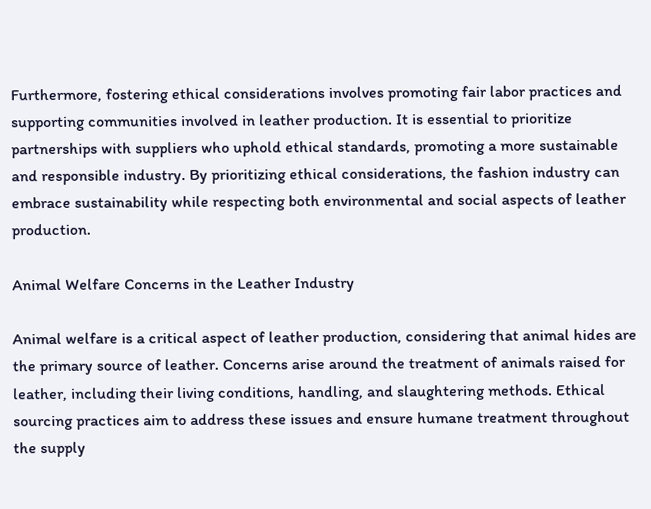Furthermore, fostering ethical considerations involves promoting fair labor practices and supporting communities involved in leather production. It is essential to prioritize partnerships with suppliers who uphold ethical standards, promoting a more sustainable and responsible industry. By prioritizing ethical considerations, the fashion industry can embrace sustainability while respecting both environmental and social aspects of leather production.

Animal Welfare Concerns in the Leather Industry

Animal welfare is a critical aspect of leather production, considering that animal hides are the primary source of leather. Concerns arise around the treatment of animals raised for leather, including their living conditions, handling, and slaughtering methods. Ethical sourcing practices aim to address these issues and ensure humane treatment throughout the supply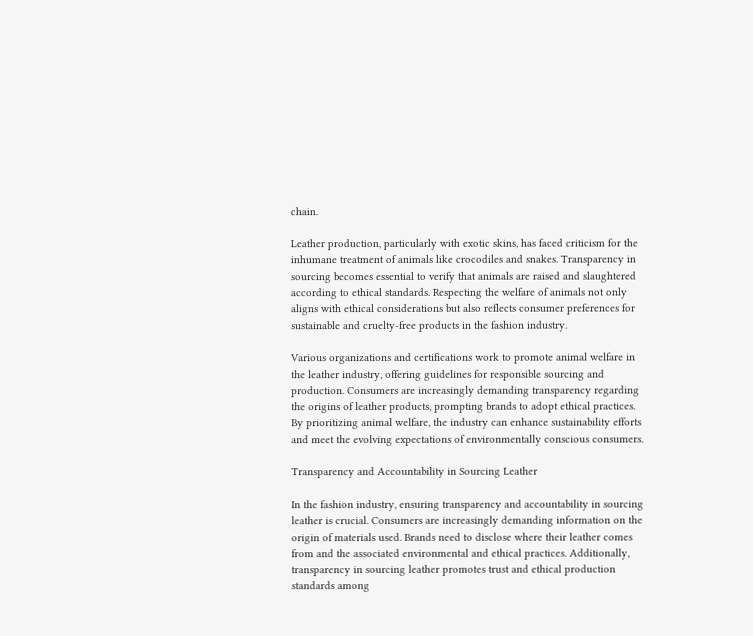chain.

Leather production, particularly with exotic skins, has faced criticism for the inhumane treatment of animals like crocodiles and snakes. Transparency in sourcing becomes essential to verify that animals are raised and slaughtered according to ethical standards. Respecting the welfare of animals not only aligns with ethical considerations but also reflects consumer preferences for sustainable and cruelty-free products in the fashion industry.

Various organizations and certifications work to promote animal welfare in the leather industry, offering guidelines for responsible sourcing and production. Consumers are increasingly demanding transparency regarding the origins of leather products, prompting brands to adopt ethical practices. By prioritizing animal welfare, the industry can enhance sustainability efforts and meet the evolving expectations of environmentally conscious consumers.

Transparency and Accountability in Sourcing Leather

In the fashion industry, ensuring transparency and accountability in sourcing leather is crucial. Consumers are increasingly demanding information on the origin of materials used. Brands need to disclose where their leather comes from and the associated environmental and ethical practices. Additionally, transparency in sourcing leather promotes trust and ethical production standards among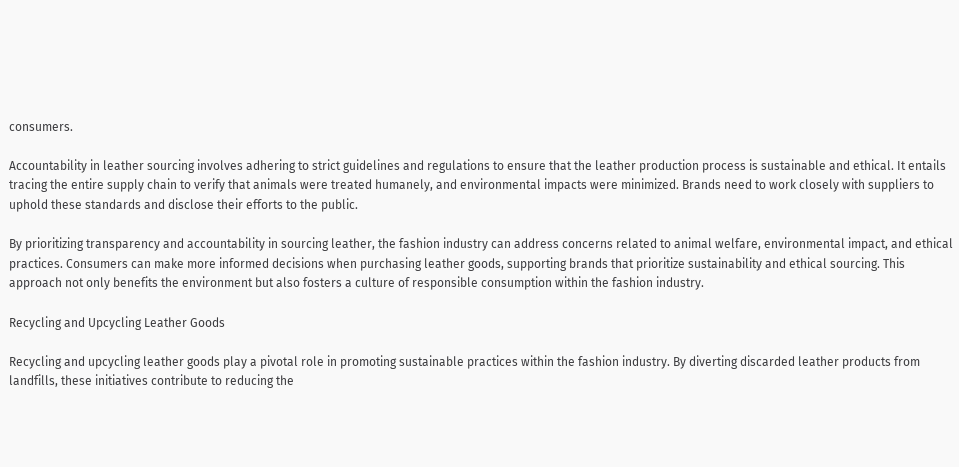consumers.

Accountability in leather sourcing involves adhering to strict guidelines and regulations to ensure that the leather production process is sustainable and ethical. It entails tracing the entire supply chain to verify that animals were treated humanely, and environmental impacts were minimized. Brands need to work closely with suppliers to uphold these standards and disclose their efforts to the public.

By prioritizing transparency and accountability in sourcing leather, the fashion industry can address concerns related to animal welfare, environmental impact, and ethical practices. Consumers can make more informed decisions when purchasing leather goods, supporting brands that prioritize sustainability and ethical sourcing. This approach not only benefits the environment but also fosters a culture of responsible consumption within the fashion industry.

Recycling and Upcycling Leather Goods

Recycling and upcycling leather goods play a pivotal role in promoting sustainable practices within the fashion industry. By diverting discarded leather products from landfills, these initiatives contribute to reducing the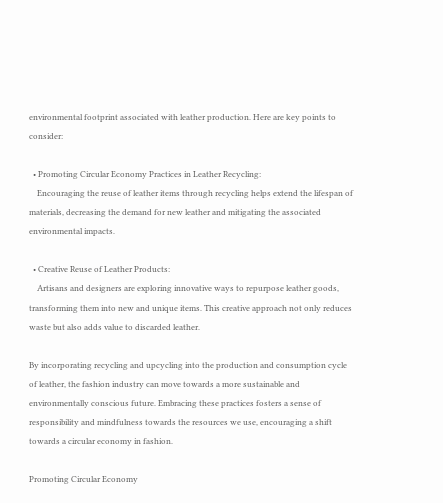environmental footprint associated with leather production. Here are key points to consider:

  • Promoting Circular Economy Practices in Leather Recycling:
    Encouraging the reuse of leather items through recycling helps extend the lifespan of materials, decreasing the demand for new leather and mitigating the associated environmental impacts.

  • Creative Reuse of Leather Products:
    Artisans and designers are exploring innovative ways to repurpose leather goods, transforming them into new and unique items. This creative approach not only reduces waste but also adds value to discarded leather.

By incorporating recycling and upcycling into the production and consumption cycle of leather, the fashion industry can move towards a more sustainable and environmentally conscious future. Embracing these practices fosters a sense of responsibility and mindfulness towards the resources we use, encouraging a shift towards a circular economy in fashion.

Promoting Circular Economy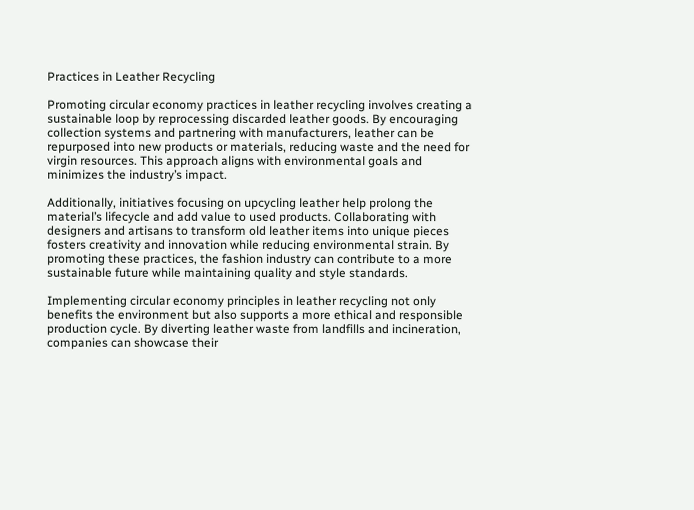Practices in Leather Recycling

Promoting circular economy practices in leather recycling involves creating a sustainable loop by reprocessing discarded leather goods. By encouraging collection systems and partnering with manufacturers, leather can be repurposed into new products or materials, reducing waste and the need for virgin resources. This approach aligns with environmental goals and minimizes the industry’s impact.

Additionally, initiatives focusing on upcycling leather help prolong the material’s lifecycle and add value to used products. Collaborating with designers and artisans to transform old leather items into unique pieces fosters creativity and innovation while reducing environmental strain. By promoting these practices, the fashion industry can contribute to a more sustainable future while maintaining quality and style standards.

Implementing circular economy principles in leather recycling not only benefits the environment but also supports a more ethical and responsible production cycle. By diverting leather waste from landfills and incineration, companies can showcase their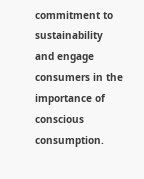commitment to sustainability and engage consumers in the importance of conscious consumption.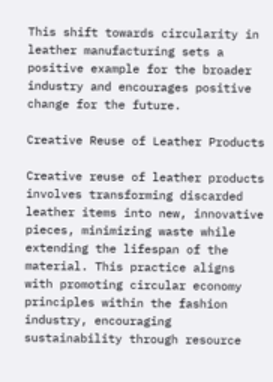This shift towards circularity in leather manufacturing sets a positive example for the broader industry and encourages positive change for the future.

Creative Reuse of Leather Products

Creative reuse of leather products involves transforming discarded leather items into new, innovative pieces, minimizing waste while extending the lifespan of the material. This practice aligns with promoting circular economy principles within the fashion industry, encouraging sustainability through resource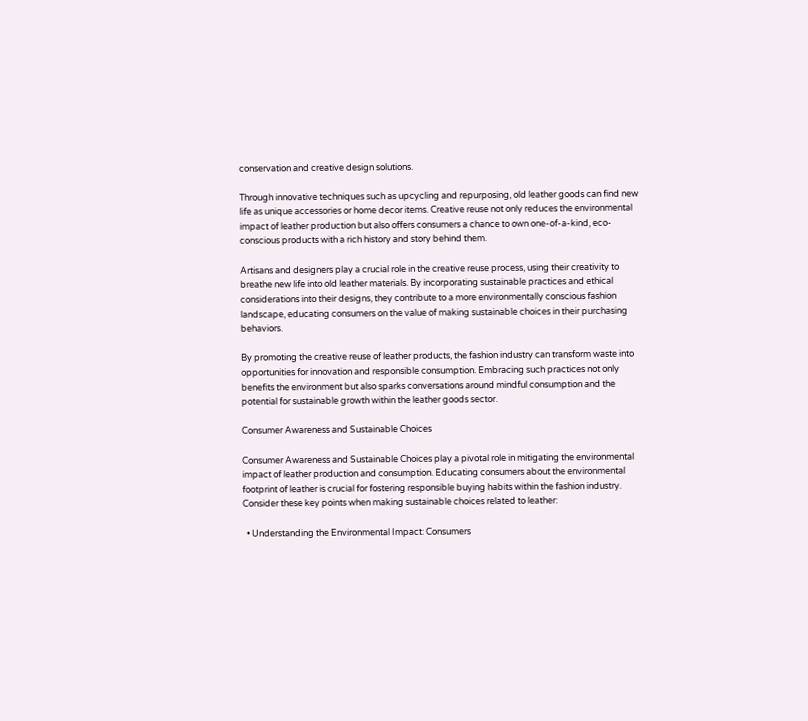conservation and creative design solutions.

Through innovative techniques such as upcycling and repurposing, old leather goods can find new life as unique accessories or home decor items. Creative reuse not only reduces the environmental impact of leather production but also offers consumers a chance to own one-of-a-kind, eco-conscious products with a rich history and story behind them.

Artisans and designers play a crucial role in the creative reuse process, using their creativity to breathe new life into old leather materials. By incorporating sustainable practices and ethical considerations into their designs, they contribute to a more environmentally conscious fashion landscape, educating consumers on the value of making sustainable choices in their purchasing behaviors.

By promoting the creative reuse of leather products, the fashion industry can transform waste into opportunities for innovation and responsible consumption. Embracing such practices not only benefits the environment but also sparks conversations around mindful consumption and the potential for sustainable growth within the leather goods sector.

Consumer Awareness and Sustainable Choices

Consumer Awareness and Sustainable Choices play a pivotal role in mitigating the environmental impact of leather production and consumption. Educating consumers about the environmental footprint of leather is crucial for fostering responsible buying habits within the fashion industry. Consider these key points when making sustainable choices related to leather:

  • Understanding the Environmental Impact: Consumers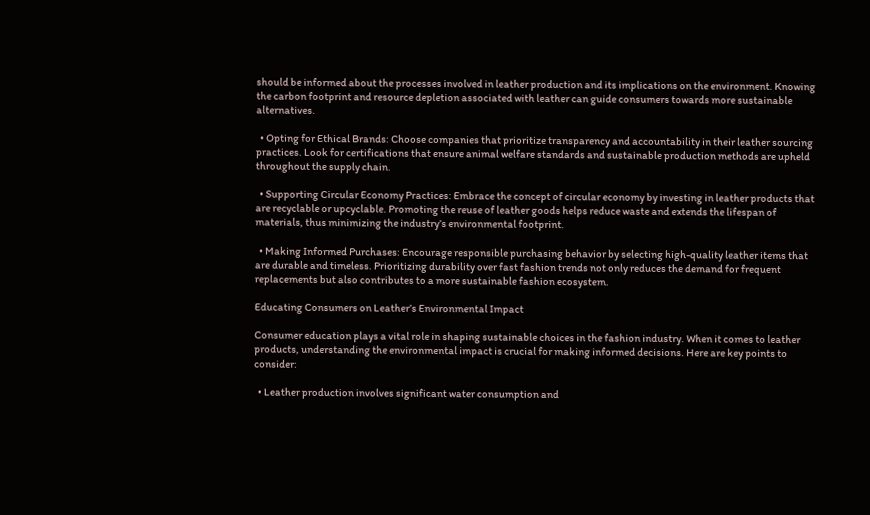should be informed about the processes involved in leather production and its implications on the environment. Knowing the carbon footprint and resource depletion associated with leather can guide consumers towards more sustainable alternatives.

  • Opting for Ethical Brands: Choose companies that prioritize transparency and accountability in their leather sourcing practices. Look for certifications that ensure animal welfare standards and sustainable production methods are upheld throughout the supply chain.

  • Supporting Circular Economy Practices: Embrace the concept of circular economy by investing in leather products that are recyclable or upcyclable. Promoting the reuse of leather goods helps reduce waste and extends the lifespan of materials, thus minimizing the industry’s environmental footprint.

  • Making Informed Purchases: Encourage responsible purchasing behavior by selecting high-quality leather items that are durable and timeless. Prioritizing durability over fast fashion trends not only reduces the demand for frequent replacements but also contributes to a more sustainable fashion ecosystem.

Educating Consumers on Leather’s Environmental Impact

Consumer education plays a vital role in shaping sustainable choices in the fashion industry. When it comes to leather products, understanding the environmental impact is crucial for making informed decisions. Here are key points to consider:

  • Leather production involves significant water consumption and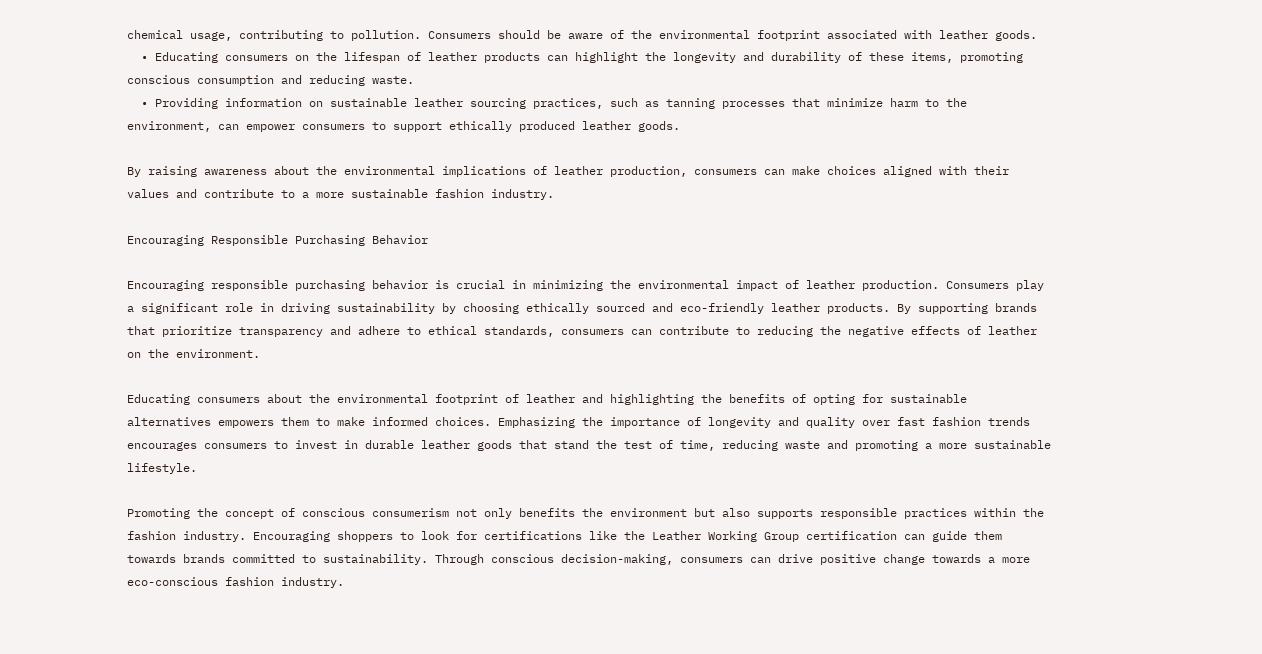chemical usage, contributing to pollution. Consumers should be aware of the environmental footprint associated with leather goods.
  • Educating consumers on the lifespan of leather products can highlight the longevity and durability of these items, promoting conscious consumption and reducing waste.
  • Providing information on sustainable leather sourcing practices, such as tanning processes that minimize harm to the environment, can empower consumers to support ethically produced leather goods.

By raising awareness about the environmental implications of leather production, consumers can make choices aligned with their values and contribute to a more sustainable fashion industry.

Encouraging Responsible Purchasing Behavior

Encouraging responsible purchasing behavior is crucial in minimizing the environmental impact of leather production. Consumers play a significant role in driving sustainability by choosing ethically sourced and eco-friendly leather products. By supporting brands that prioritize transparency and adhere to ethical standards, consumers can contribute to reducing the negative effects of leather on the environment.

Educating consumers about the environmental footprint of leather and highlighting the benefits of opting for sustainable alternatives empowers them to make informed choices. Emphasizing the importance of longevity and quality over fast fashion trends encourages consumers to invest in durable leather goods that stand the test of time, reducing waste and promoting a more sustainable lifestyle.

Promoting the concept of conscious consumerism not only benefits the environment but also supports responsible practices within the fashion industry. Encouraging shoppers to look for certifications like the Leather Working Group certification can guide them towards brands committed to sustainability. Through conscious decision-making, consumers can drive positive change towards a more eco-conscious fashion industry.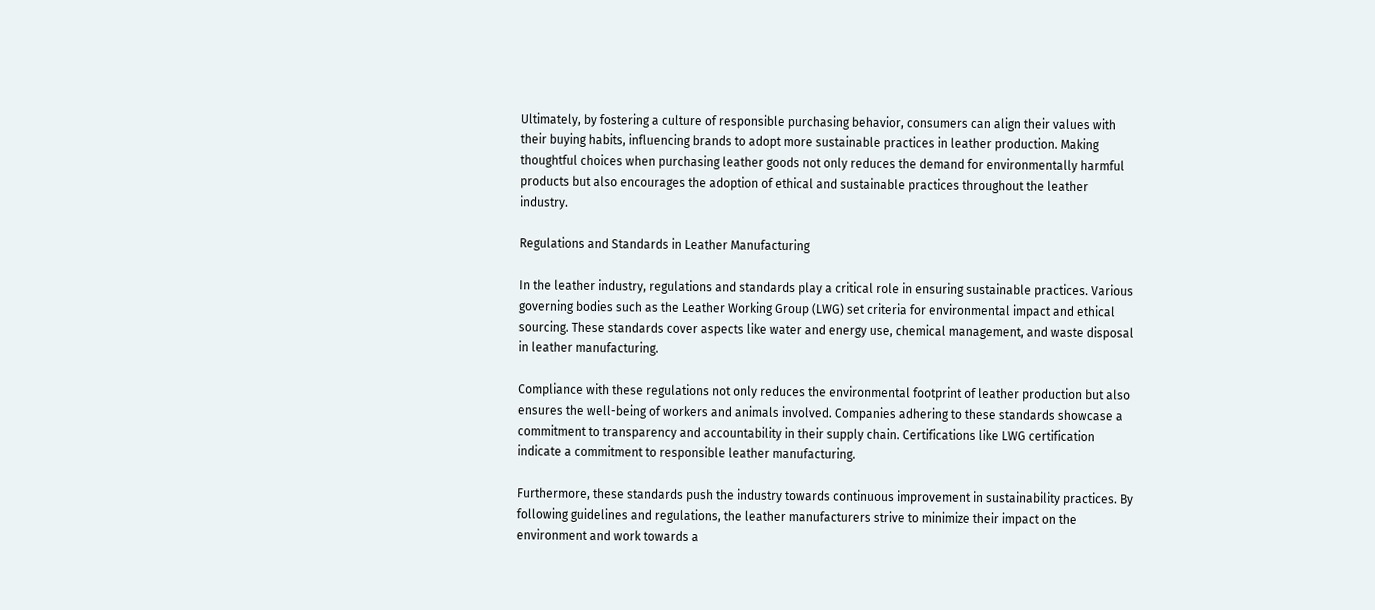Ultimately, by fostering a culture of responsible purchasing behavior, consumers can align their values with their buying habits, influencing brands to adopt more sustainable practices in leather production. Making thoughtful choices when purchasing leather goods not only reduces the demand for environmentally harmful products but also encourages the adoption of ethical and sustainable practices throughout the leather industry.

Regulations and Standards in Leather Manufacturing

In the leather industry, regulations and standards play a critical role in ensuring sustainable practices. Various governing bodies such as the Leather Working Group (LWG) set criteria for environmental impact and ethical sourcing. These standards cover aspects like water and energy use, chemical management, and waste disposal in leather manufacturing.

Compliance with these regulations not only reduces the environmental footprint of leather production but also ensures the well-being of workers and animals involved. Companies adhering to these standards showcase a commitment to transparency and accountability in their supply chain. Certifications like LWG certification indicate a commitment to responsible leather manufacturing.

Furthermore, these standards push the industry towards continuous improvement in sustainability practices. By following guidelines and regulations, the leather manufacturers strive to minimize their impact on the environment and work towards a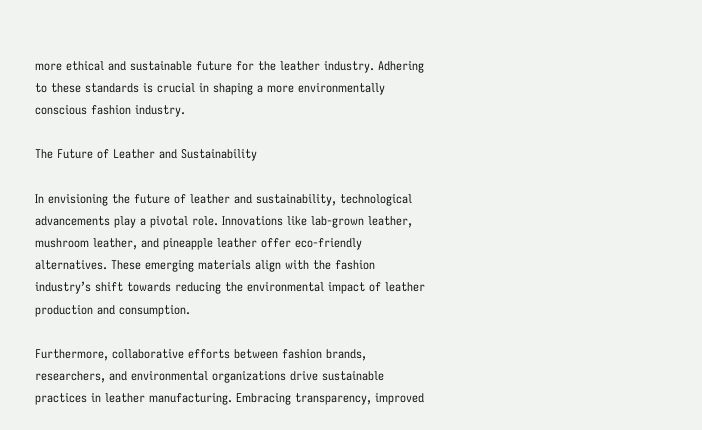more ethical and sustainable future for the leather industry. Adhering to these standards is crucial in shaping a more environmentally conscious fashion industry.

The Future of Leather and Sustainability

In envisioning the future of leather and sustainability, technological advancements play a pivotal role. Innovations like lab-grown leather, mushroom leather, and pineapple leather offer eco-friendly alternatives. These emerging materials align with the fashion industry’s shift towards reducing the environmental impact of leather production and consumption.

Furthermore, collaborative efforts between fashion brands, researchers, and environmental organizations drive sustainable practices in leather manufacturing. Embracing transparency, improved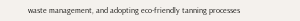waste management, and adopting eco-friendly tanning processes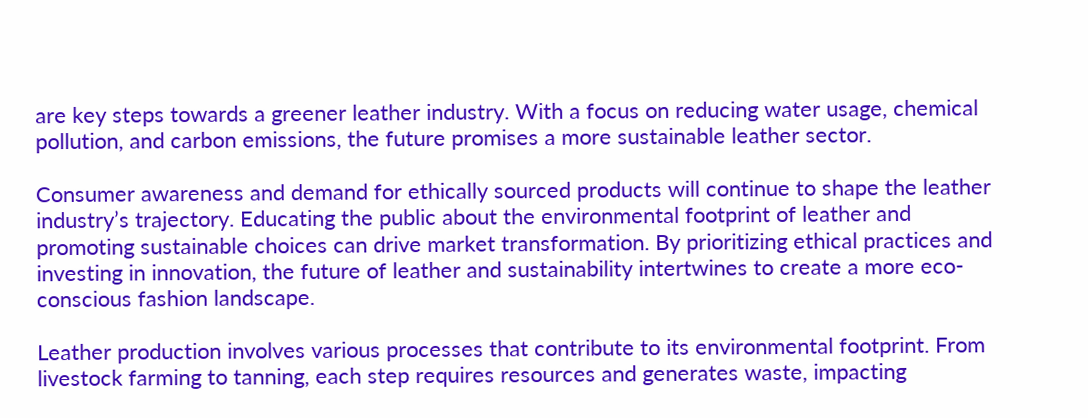are key steps towards a greener leather industry. With a focus on reducing water usage, chemical pollution, and carbon emissions, the future promises a more sustainable leather sector.

Consumer awareness and demand for ethically sourced products will continue to shape the leather industry’s trajectory. Educating the public about the environmental footprint of leather and promoting sustainable choices can drive market transformation. By prioritizing ethical practices and investing in innovation, the future of leather and sustainability intertwines to create a more eco-conscious fashion landscape.

Leather production involves various processes that contribute to its environmental footprint. From livestock farming to tanning, each step requires resources and generates waste, impacting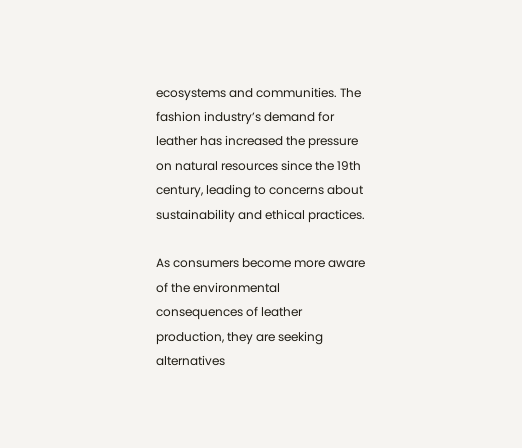ecosystems and communities. The fashion industry’s demand for leather has increased the pressure on natural resources since the 19th century, leading to concerns about sustainability and ethical practices.

As consumers become more aware of the environmental consequences of leather production, they are seeking alternatives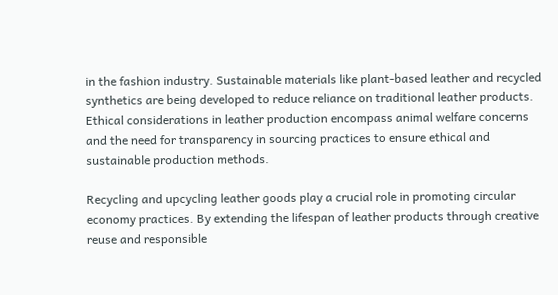in the fashion industry. Sustainable materials like plant-based leather and recycled synthetics are being developed to reduce reliance on traditional leather products. Ethical considerations in leather production encompass animal welfare concerns and the need for transparency in sourcing practices to ensure ethical and sustainable production methods.

Recycling and upcycling leather goods play a crucial role in promoting circular economy practices. By extending the lifespan of leather products through creative reuse and responsible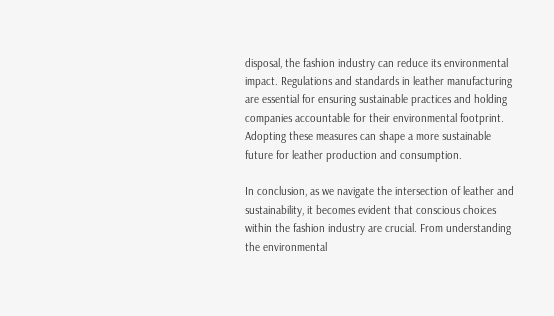disposal, the fashion industry can reduce its environmental impact. Regulations and standards in leather manufacturing are essential for ensuring sustainable practices and holding companies accountable for their environmental footprint. Adopting these measures can shape a more sustainable future for leather production and consumption.

In conclusion, as we navigate the intersection of leather and sustainability, it becomes evident that conscious choices within the fashion industry are crucial. From understanding the environmental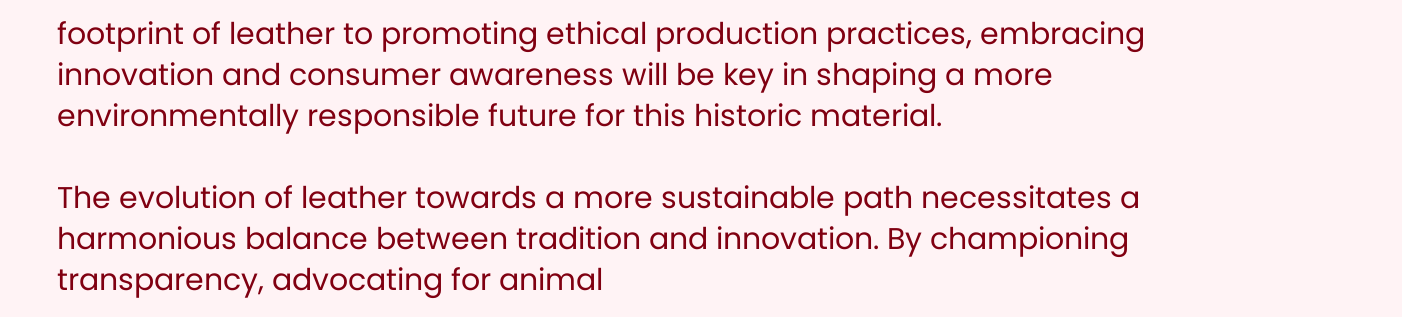footprint of leather to promoting ethical production practices, embracing innovation and consumer awareness will be key in shaping a more environmentally responsible future for this historic material.

The evolution of leather towards a more sustainable path necessitates a harmonious balance between tradition and innovation. By championing transparency, advocating for animal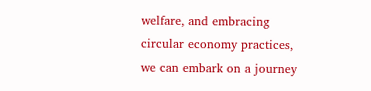welfare, and embracing circular economy practices, we can embark on a journey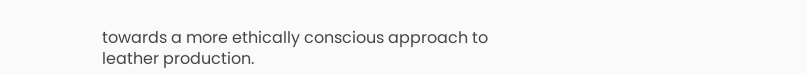towards a more ethically conscious approach to leather production.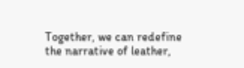Together, we can redefine the narrative of leather,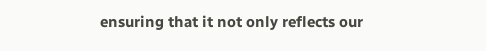ensuring that it not only reflects our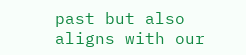past but also aligns with our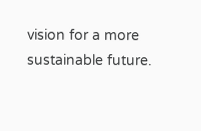vision for a more sustainable future.